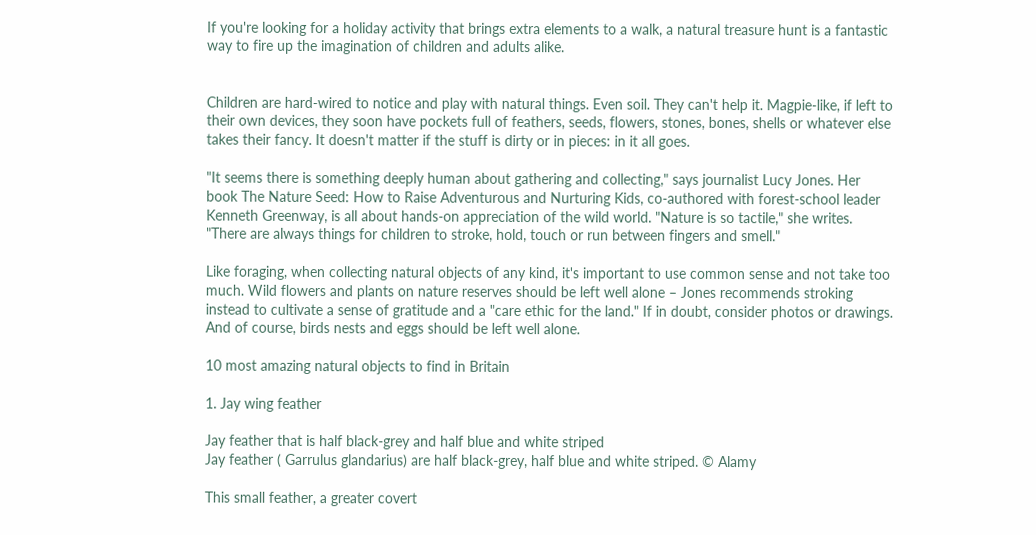If you're looking for a holiday activity that brings extra elements to a walk, a natural treasure hunt is a fantastic way to fire up the imagination of children and adults alike.


Children are hard-wired to notice and play with natural things. Even soil. They can't help it. Magpie-like, if left to their own devices, they soon have pockets full of feathers, seeds, flowers, stones, bones, shells or whatever else takes their fancy. It doesn't matter if the stuff is dirty or in pieces: in it all goes.

"It seems there is something deeply human about gathering and collecting," says journalist Lucy Jones. Her book The Nature Seed: How to Raise Adventurous and Nurturing Kids, co-authored with forest-school leader Kenneth Greenway, is all about hands-on appreciation of the wild world. "Nature is so tactile," she writes. "There are always things for children to stroke, hold, touch or run between fingers and smell."

Like foraging, when collecting natural objects of any kind, it's important to use common sense and not take too much. Wild flowers and plants on nature reserves should be left well alone – Jones recommends stroking instead to cultivate a sense of gratitude and a "care ethic for the land." If in doubt, consider photos or drawings. And of course, birds nests and eggs should be left well alone.

10 most amazing natural objects to find in Britain

1. Jay wing feather

Jay feather that is half black-grey and half blue and white striped
Jay feather ( Garrulus glandarius) are half black-grey, half blue and white striped. © Alamy

This small feather, a greater covert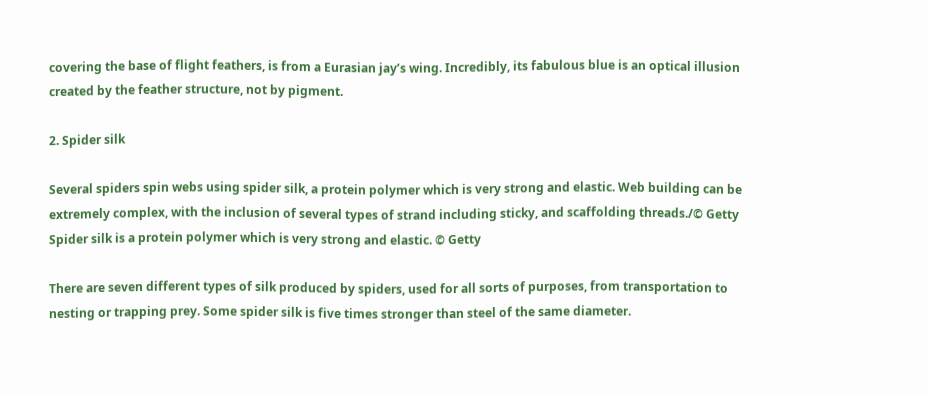covering the base of flight feathers, is from a Eurasian jay’s wing. Incredibly, its fabulous blue is an optical illusion created by the feather structure, not by pigment.

2. Spider silk

Several spiders spin webs using spider silk, a protein polymer which is very strong and elastic. Web building can be extremely complex, with the inclusion of several types of strand including sticky, and scaffolding threads./© Getty
Spider silk is a protein polymer which is very strong and elastic. © Getty

There are seven different types of silk produced by spiders, used for all sorts of purposes, from transportation to nesting or trapping prey. Some spider silk is five times stronger than steel of the same diameter.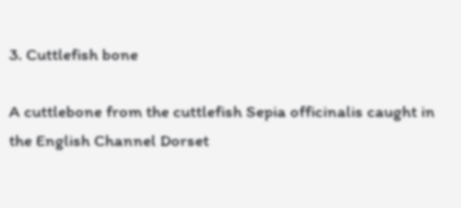3. Cuttlefish bone

A cuttlebone from the cuttlefish Sepia officinalis caught in the English Channel Dorset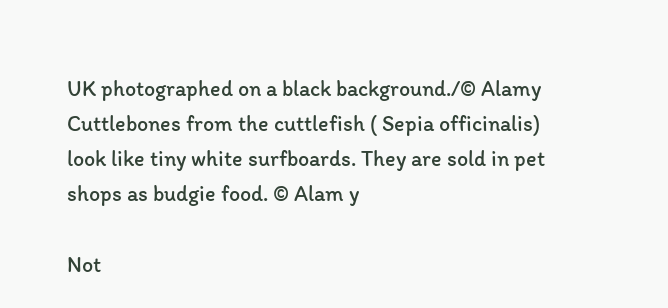UK photographed on a black background./© Alamy
Cuttlebones from the cuttlefish ( Sepia officinalis) look like tiny white surfboards. They are sold in pet shops as budgie food. © Alam y

Not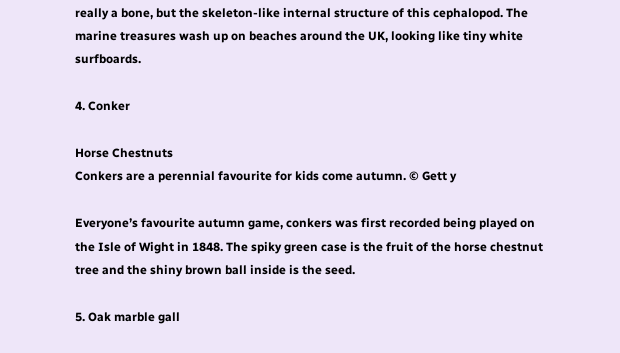really a bone, but the skeleton-like internal structure of this cephalopod. The marine treasures wash up on beaches around the UK, looking like tiny white surfboards.

4. Conker

Horse Chestnuts
Conkers are a perennial favourite for kids come autumn. © Gett y

Everyone’s favourite autumn game, conkers was first recorded being played on the Isle of Wight in 1848. The spiky green case is the fruit of the horse chestnut tree and the shiny brown ball inside is the seed.

5. Oak marble gall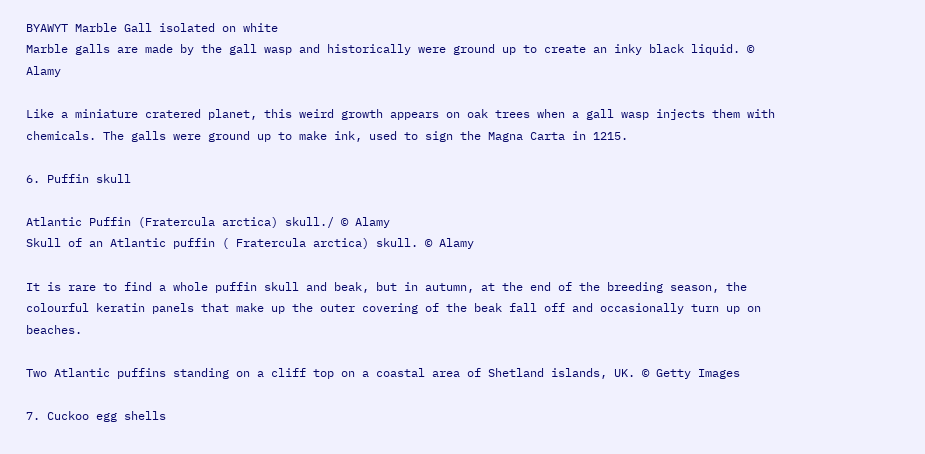BYAWYT Marble Gall isolated on white
Marble galls are made by the gall wasp and historically were ground up to create an inky black liquid. © Alamy

Like a miniature cratered planet, this weird growth appears on oak trees when a gall wasp injects them with chemicals. The galls were ground up to make ink, used to sign the Magna Carta in 1215.

6. Puffin skull

Atlantic Puffin (Fratercula arctica) skull./ © Alamy
Skull of an Atlantic puffin ( Fratercula arctica) skull. © Alamy

It is rare to find a whole puffin skull and beak, but in autumn, at the end of the breeding season, the colourful keratin panels that make up the outer covering of the beak fall off and occasionally turn up on beaches.

Two Atlantic puffins standing on a cliff top on a coastal area of Shetland islands, UK. © Getty Images

7. Cuckoo egg shells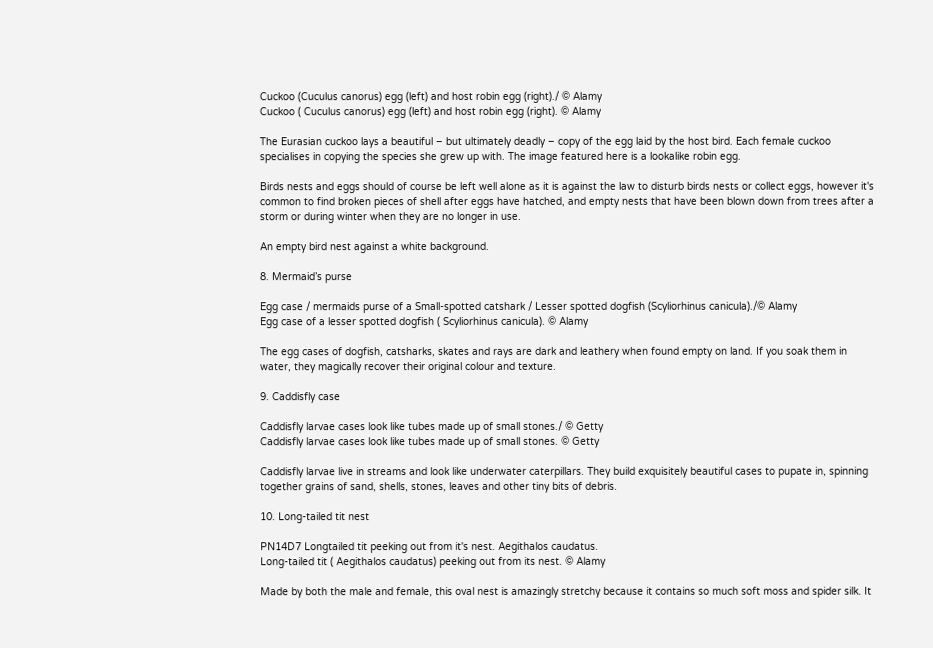Cuckoo (Cuculus canorus) egg (left) and host robin egg (right)./ © Alamy
Cuckoo ( Cuculus canorus) egg (left) and host robin egg (right). © Alamy

The Eurasian cuckoo lays a beautiful – but ultimately deadly – copy of the egg laid by the host bird. Each female cuckoo specialises in copying the species she grew up with. The image featured here is a lookalike robin egg.

Birds nests and eggs should of course be left well alone as it is against the law to disturb birds nests or collect eggs, however it's common to find broken pieces of shell after eggs have hatched, and empty nests that have been blown down from trees after a storm or during winter when they are no longer in use.

An empty bird nest against a white background.

8. Mermaid’s purse

Egg case / mermaids purse of a Small-spotted catshark / Lesser spotted dogfish (Scyliorhinus canicula)./© Alamy
Egg case of a lesser spotted dogfish ( Scyliorhinus canicula). © Alamy

The egg cases of dogfish, catsharks, skates and rays are dark and leathery when found empty on land. If you soak them in water, they magically recover their original colour and texture.

9. Caddisfly case

Caddisfly larvae cases look like tubes made up of small stones./ © Getty
Caddisfly larvae cases look like tubes made up of small stones. © Getty

Caddisfly larvae live in streams and look like underwater caterpillars. They build exquisitely beautiful cases to pupate in, spinning together grains of sand, shells, stones, leaves and other tiny bits of debris.

10. Long-tailed tit nest

PN14D7 Longtailed tit peeking out from it's nest. Aegithalos caudatus.
Long-tailed tit ( Aegithalos caudatus) peeking out from its nest. © Alamy

Made by both the male and female, this oval nest is amazingly stretchy because it contains so much soft moss and spider silk. It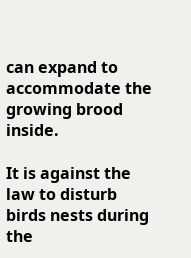can expand to accommodate the growing brood inside.

It is against the law to disturb birds nests during the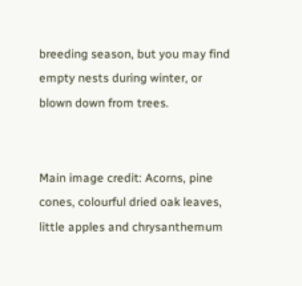breeding season, but you may find empty nests during winter, or blown down from trees.


Main image credit: Acorns, pine cones, colourful dried oak leaves, little apples and chrysanthemum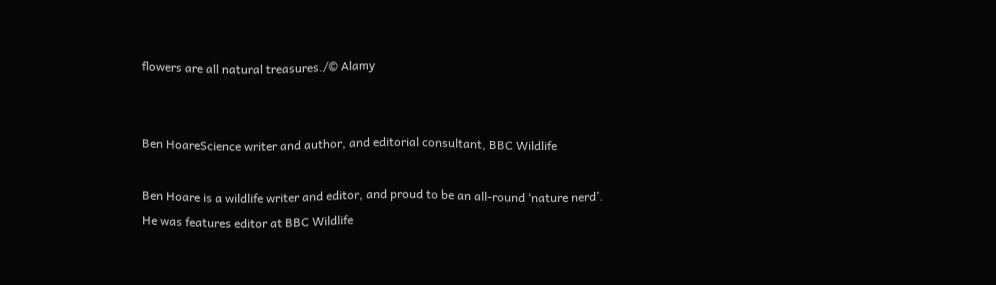flowers are all natural treasures./© Alamy


Ben HoareScience writer and author, and editorial consultant, BBC Wildlife

Ben Hoare is a wildlife writer and editor, and proud to be an all-round ‘nature nerd’. He was features editor at BBC Wildlife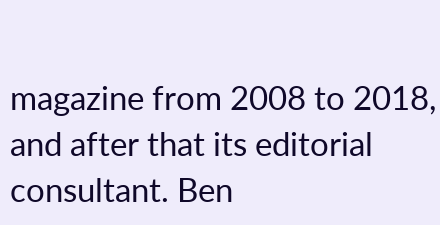magazine from 2008 to 2018, and after that its editorial consultant. Ben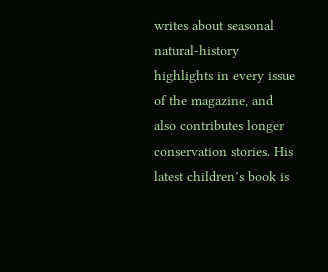writes about seasonal natural-history highlights in every issue of the magazine, and also contributes longer conservation stories. His latest children’s book is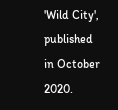'Wild City', published in October 2020.